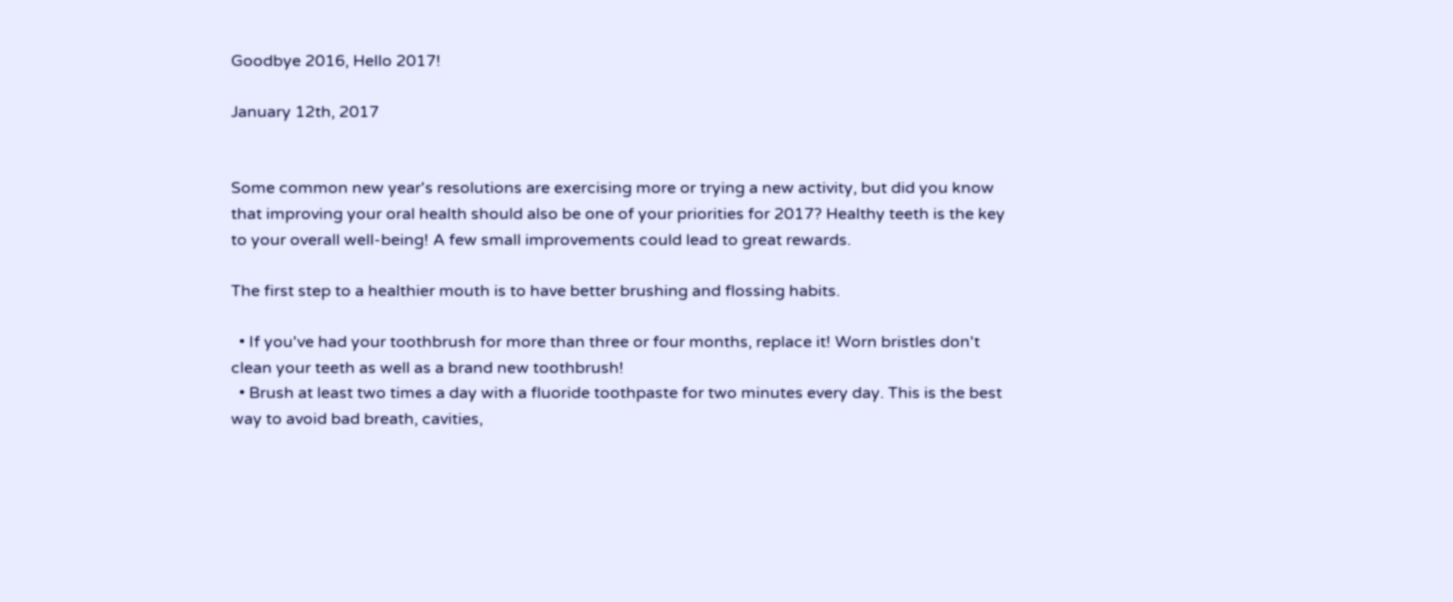Goodbye 2016, Hello 2017!

January 12th, 2017


Some common new year's resolutions are exercising more or trying a new activity, but did you know that improving your oral health should also be one of your priorities for 2017? Healthy teeth is the key to your overall well-being! A few small improvements could lead to great rewards.

The first step to a healthier mouth is to have better brushing and flossing habits.

  • If you've had your toothbrush for more than three or four months, replace it! Worn bristles don't clean your teeth as well as a brand new toothbrush!
  • Brush at least two times a day with a fluoride toothpaste for two minutes every day. This is the best way to avoid bad breath, cavities,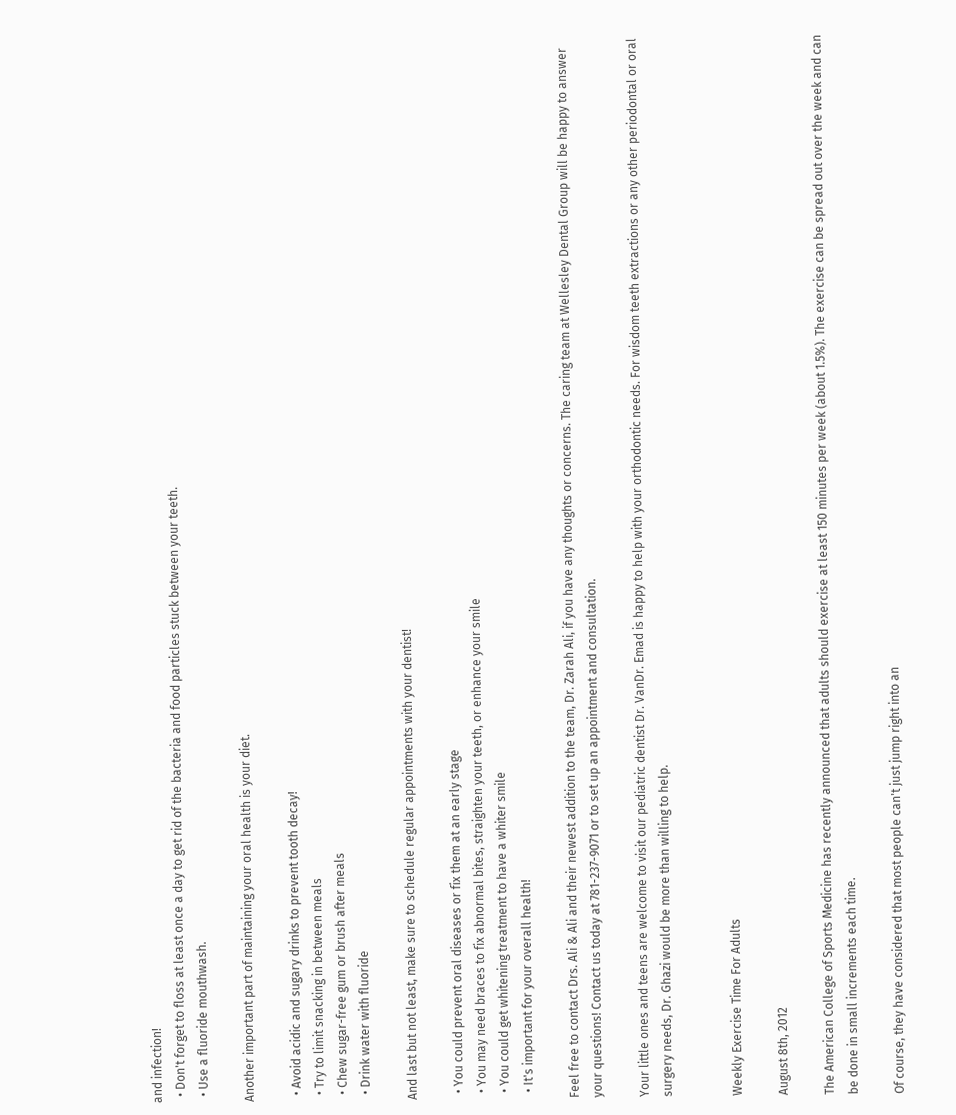and infection!
  • Don't forget to floss at least once a day to get rid of the bacteria and food particles stuck between your teeth.
  • Use a fluoride mouthwash.

Another important part of maintaining your oral health is your diet.

  • Avoid acidic and sugary drinks to prevent tooth decay!
  • Try to limit snacking in between meals
  • Chew sugar-free gum or brush after meals
  • Drink water with fluoride

And last but not least, make sure to schedule regular appointments with your dentist!

  • You could prevent oral diseases or fix them at an early stage
  • You may need braces to fix abnormal bites, straighten your teeth, or enhance your smile
  • You could get whitening treatment to have a whiter smile
  • It's important for your overall health!

Feel free to contact Drs. Ali & Ali and their newest addition to the team, Dr. Zarah Ali, if you have any thoughts or concerns. The caring team at Wellesley Dental Group will be happy to answer your questions! Contact us today at 781-237-9071 or to set up an appointment and consultation.

Your little ones and teens are welcome to visit our pediatric dentist Dr. VanDr. Emad is happy to help with your orthodontic needs. For wisdom teeth extractions or any other periodontal or oral surgery needs, Dr. Ghazi would be more than willing to help.


Weekly Exercise Time For Adults

August 8th, 2012

The American College of Sports Medicine has recently announced that adults should exercise at least 150 minutes per week (about 1.5%). The exercise can be spread out over the week and can be done in small increments each time.

Of course, they have considered that most people can't just jump right into an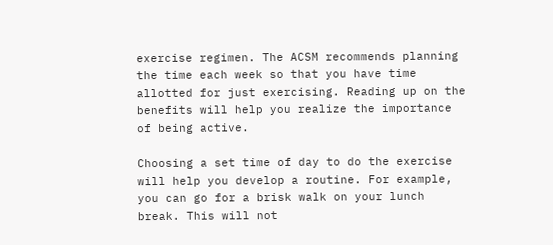exercise regimen. The ACSM recommends planning the time each week so that you have time allotted for just exercising. Reading up on the benefits will help you realize the importance of being active.

Choosing a set time of day to do the exercise will help you develop a routine. For example, you can go for a brisk walk on your lunch break. This will not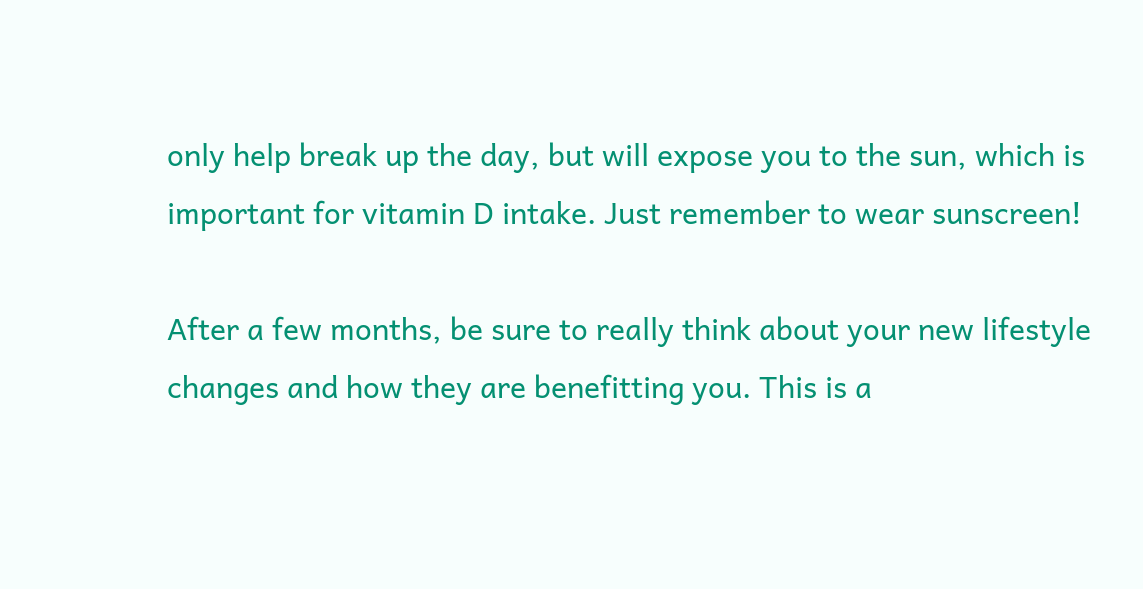only help break up the day, but will expose you to the sun, which is important for vitamin D intake. Just remember to wear sunscreen!

After a few months, be sure to really think about your new lifestyle changes and how they are benefitting you. This is a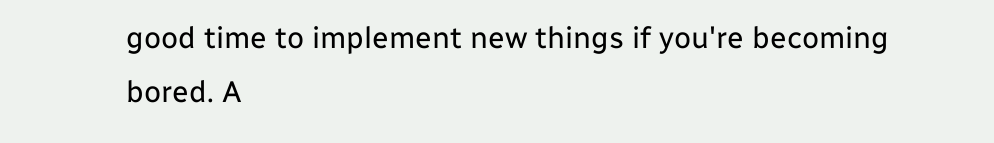good time to implement new things if you're becoming bored. A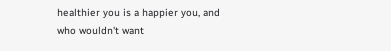healthier you is a happier you, and who wouldn't want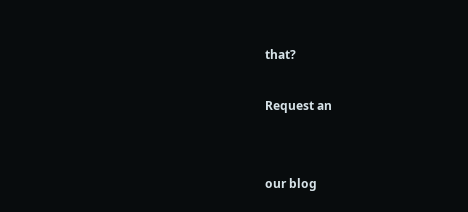that?

Request an


our blog